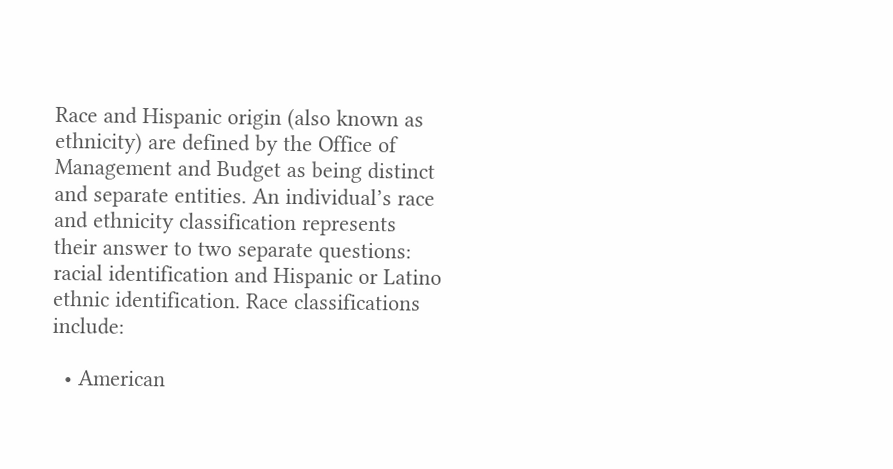Race and Hispanic origin (also known as ethnicity) are defined by the Office of Management and Budget as being distinct and separate entities. An individual’s race and ethnicity classification represents their answer to two separate questions: racial identification and Hispanic or Latino ethnic identification. Race classifications include:

  • American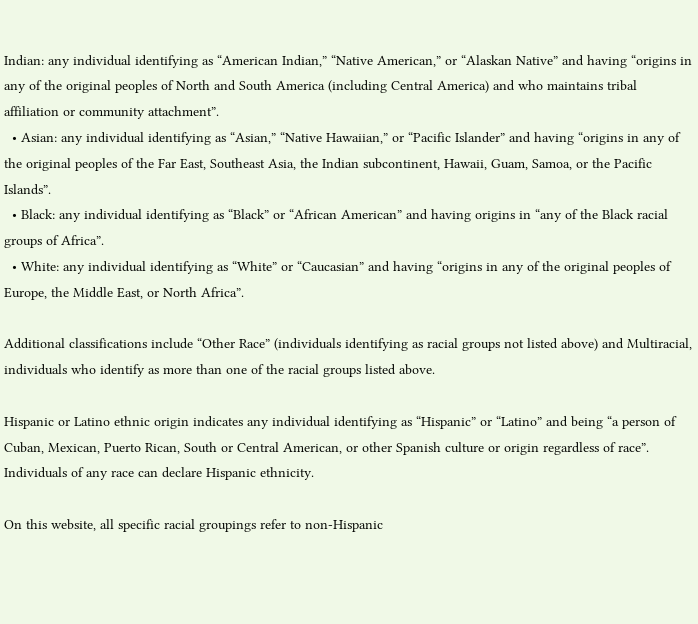Indian: any individual identifying as “American Indian,” “Native American,” or “Alaskan Native” and having “origins in any of the original peoples of North and South America (including Central America) and who maintains tribal affiliation or community attachment”.
  • Asian: any individual identifying as “Asian,” “Native Hawaiian,” or “Pacific Islander” and having “origins in any of the original peoples of the Far East, Southeast Asia, the Indian subcontinent, Hawaii, Guam, Samoa, or the Pacific Islands”.
  • Black: any individual identifying as “Black” or “African American” and having origins in “any of the Black racial groups of Africa”.
  • White: any individual identifying as “White” or “Caucasian” and having “origins in any of the original peoples of Europe, the Middle East, or North Africa”.

Additional classifications include “Other Race” (individuals identifying as racial groups not listed above) and Multiracial, individuals who identify as more than one of the racial groups listed above.

Hispanic or Latino ethnic origin indicates any individual identifying as “Hispanic” or “Latino” and being “a person of Cuban, Mexican, Puerto Rican, South or Central American, or other Spanish culture or origin regardless of race”. Individuals of any race can declare Hispanic ethnicity.

On this website, all specific racial groupings refer to non-Hispanic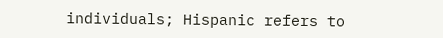individuals; Hispanic refers to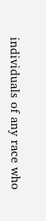individuals of any race who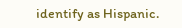identify as Hispanic.